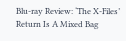Blu-ray Review: ‘The X-Files’ Return Is A Mixed Bag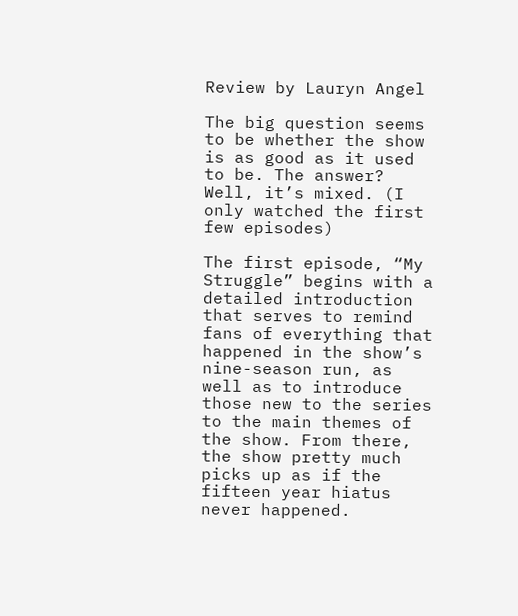Review by Lauryn Angel

The big question seems to be whether the show is as good as it used to be. The answer? Well, it’s mixed. (I only watched the first few episodes)

The first episode, “My Struggle” begins with a detailed introduction that serves to remind fans of everything that happened in the show’s nine-season run, as well as to introduce those new to the series to the main themes of the show. From there, the show pretty much picks up as if the fifteen year hiatus never happened.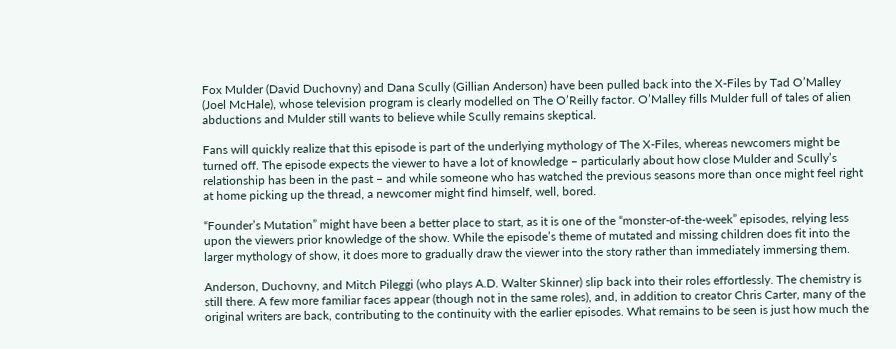Fox Mulder (David Duchovny) and Dana Scully (Gillian Anderson) have been pulled back into the X-Files by Tad O’Malley (Joel McHale), whose television program is clearly modelled on The O’Reilly factor. O’Malley fills Mulder full of tales of alien abductions and Mulder still wants to believe while Scully remains skeptical.

Fans will quickly realize that this episode is part of the underlying mythology of The X-Files, whereas newcomers might be turned off. The episode expects the viewer to have a lot of knowledge – particularly about how close Mulder and Scully’s relationship has been in the past – and while someone who has watched the previous seasons more than once might feel right at home picking up the thread, a newcomer might find himself, well, bored.

“Founder’s Mutation” might have been a better place to start, as it is one of the “monster-of-the-week” episodes, relying less upon the viewers prior knowledge of the show. While the episode’s theme of mutated and missing children does fit into the larger mythology of show, it does more to gradually draw the viewer into the story rather than immediately immersing them.

Anderson, Duchovny, and Mitch Pileggi (who plays A.D. Walter Skinner) slip back into their roles effortlessly. The chemistry is still there. A few more familiar faces appear (though not in the same roles), and, in addition to creator Chris Carter, many of the original writers are back, contributing to the continuity with the earlier episodes. What remains to be seen is just how much the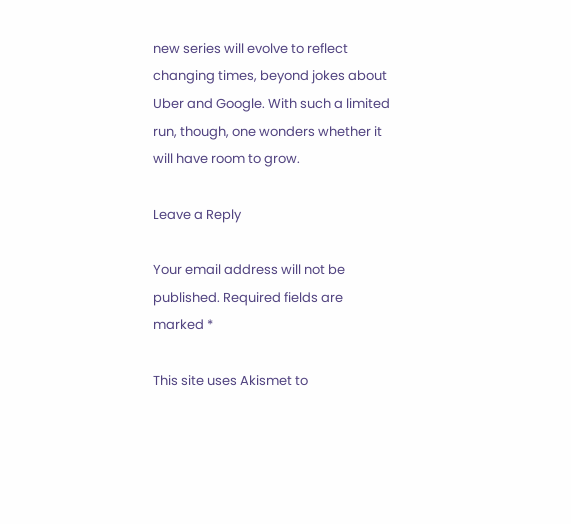new series will evolve to reflect changing times, beyond jokes about Uber and Google. With such a limited run, though, one wonders whether it will have room to grow.

Leave a Reply

Your email address will not be published. Required fields are marked *

This site uses Akismet to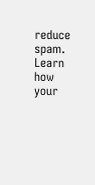reduce spam. Learn how your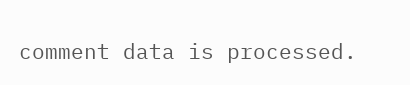comment data is processed.